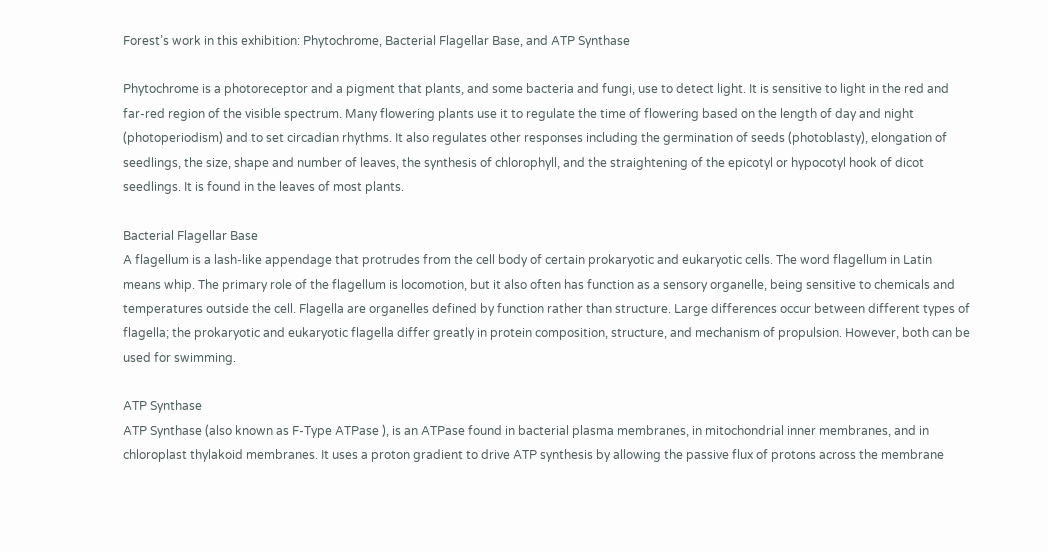Forest’s work in this exhibition: Phytochrome, Bacterial Flagellar Base, and ATP Synthase

Phytochrome is a photoreceptor and a pigment that plants, and some bacteria and fungi, use to detect light. It is sensitive to light in the red and far-red region of the visible spectrum. Many flowering plants use it to regulate the time of flowering based on the length of day and night (photoperiodism) and to set circadian rhythms. It also regulates other responses including the germination of seeds (photoblasty), elongation of seedlings, the size, shape and number of leaves, the synthesis of chlorophyll, and the straightening of the epicotyl or hypocotyl hook of dicot seedlings. It is found in the leaves of most plants.

Bacterial Flagellar Base
A flagellum is a lash-like appendage that protrudes from the cell body of certain prokaryotic and eukaryotic cells. The word flagellum in Latin means whip. The primary role of the flagellum is locomotion, but it also often has function as a sensory organelle, being sensitive to chemicals and temperatures outside the cell. Flagella are organelles defined by function rather than structure. Large differences occur between different types of flagella; the prokaryotic and eukaryotic flagella differ greatly in protein composition, structure, and mechanism of propulsion. However, both can be used for swimming.

ATP Synthase
ATP Synthase (also known as F-Type ATPase ), is an ATPase found in bacterial plasma membranes, in mitochondrial inner membranes, and in chloroplast thylakoid membranes. It uses a proton gradient to drive ATP synthesis by allowing the passive flux of protons across the membrane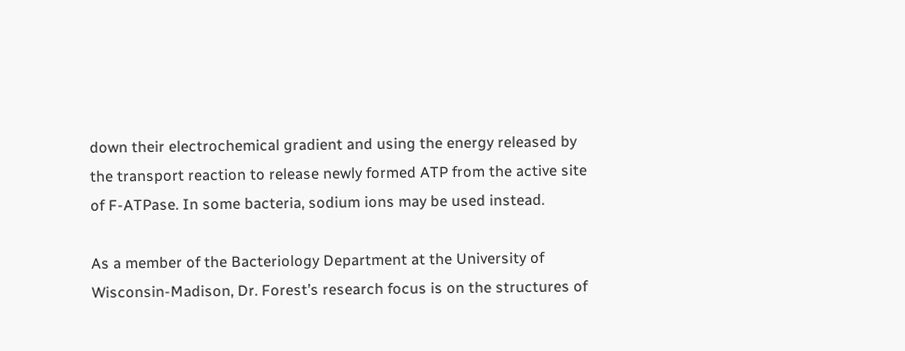down their electrochemical gradient and using the energy released by the transport reaction to release newly formed ATP from the active site of F-ATPase. In some bacteria, sodium ions may be used instead.

As a member of the Bacteriology Department at the University of Wisconsin-Madison, Dr. Forest’s research focus is on the structures of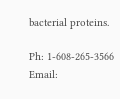bacterial proteins.

Ph: 1-608-265-3566
Email: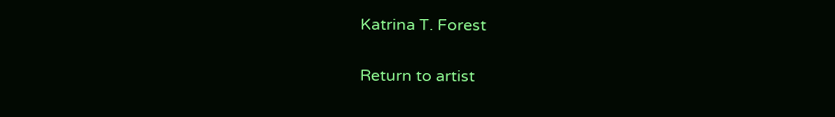Katrina T. Forest

Return to artist